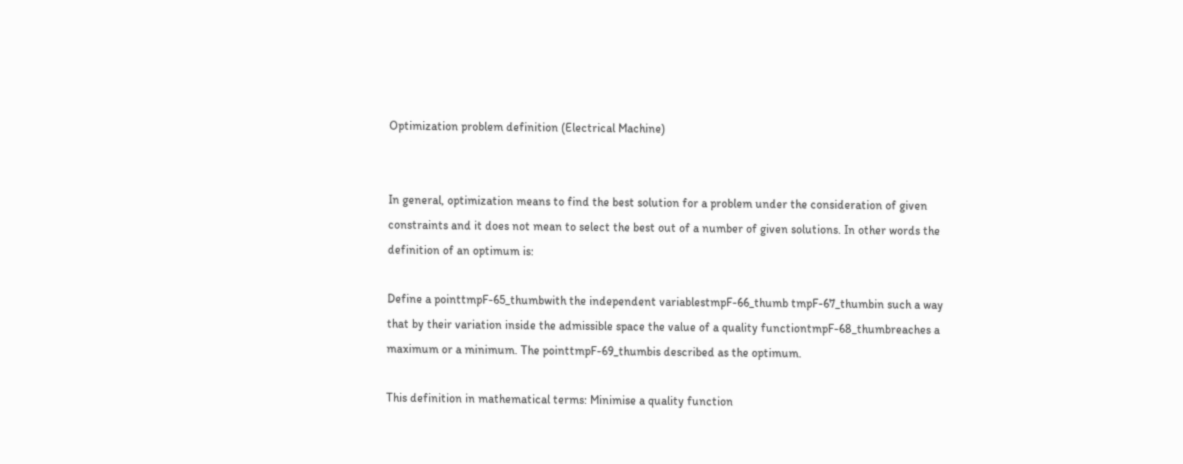Optimization problem definition (Electrical Machine)


In general, optimization means to find the best solution for a problem under the consideration of given constraints and it does not mean to select the best out of a number of given solutions. In other words the definition of an optimum is:

Define a pointtmpF-65_thumbwith the independent variablestmpF-66_thumb tmpF-67_thumbin such a way that by their variation inside the admissible space the value of a quality functiontmpF-68_thumbreaches a maximum or a minimum. The pointtmpF-69_thumbis described as the optimum.

This definition in mathematical terms: Minimise a quality function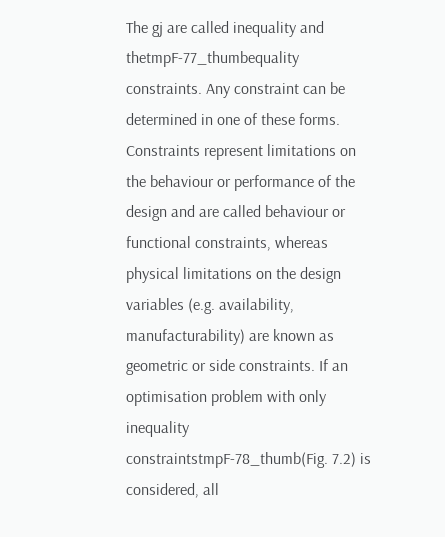The gj are called inequality and thetmpF-77_thumbequality constraints. Any constraint can be determined in one of these forms. Constraints represent limitations on the behaviour or performance of the design and are called behaviour or functional constraints, whereas physical limitations on the design variables (e.g. availability, manufacturability) are known as geometric or side constraints. If an optimisation problem with only inequality constraintstmpF-78_thumb(Fig. 7.2) is considered, all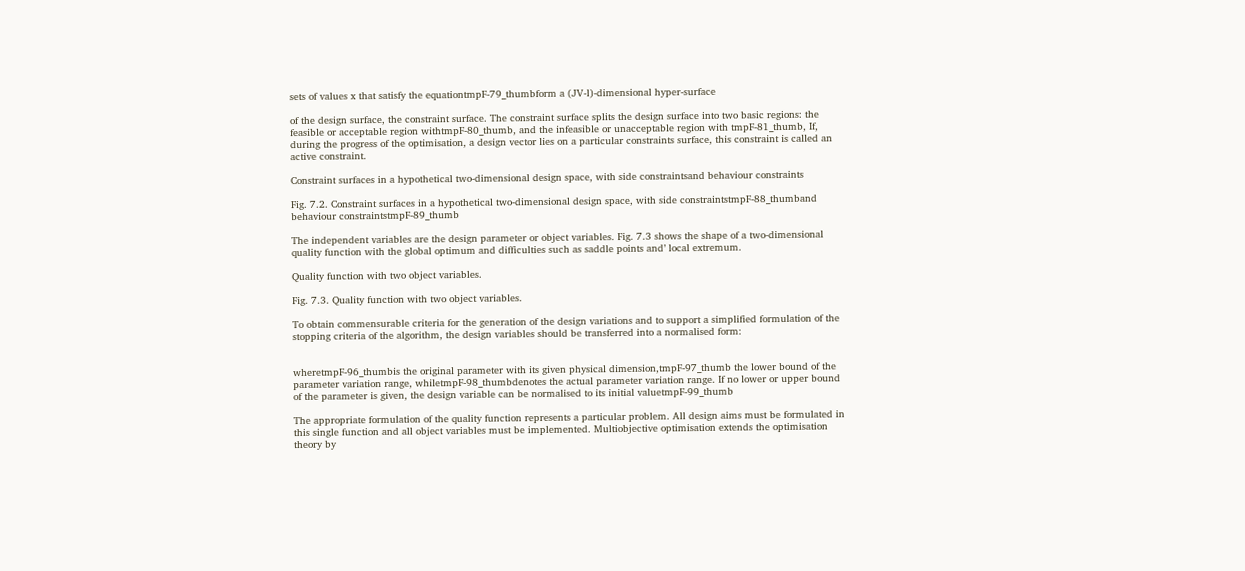sets of values x that satisfy the equationtmpF-79_thumbform a (JV-l)-dimensional hyper-surface

of the design surface, the constraint surface. The constraint surface splits the design surface into two basic regions: the feasible or acceptable region withtmpF-80_thumb, and the infeasible or unacceptable region with tmpF-81_thumb, If, during the progress of the optimisation, a design vector lies on a particular constraints surface, this constraint is called an active constraint.

Constraint surfaces in a hypothetical two-dimensional design space, with side constraintsand behaviour constraints

Fig. 7.2. Constraint surfaces in a hypothetical two-dimensional design space, with side constraintstmpF-88_thumband behaviour constraintstmpF-89_thumb

The independent variables are the design parameter or object variables. Fig. 7.3 shows the shape of a two-dimensional quality function with the global optimum and difficulties such as saddle points and’ local extremum.

Quality function with two object variables.

Fig. 7.3. Quality function with two object variables.

To obtain commensurable criteria for the generation of the design variations and to support a simplified formulation of the stopping criteria of the algorithm, the design variables should be transferred into a normalised form:


wheretmpF-96_thumbis the original parameter with its given physical dimension,tmpF-97_thumb the lower bound of the parameter variation range, whiletmpF-98_thumbdenotes the actual parameter variation range. If no lower or upper bound of the parameter is given, the design variable can be normalised to its initial valuetmpF-99_thumb

The appropriate formulation of the quality function represents a particular problem. All design aims must be formulated in this single function and all object variables must be implemented. Multiobjective optimisation extends the optimisation theory by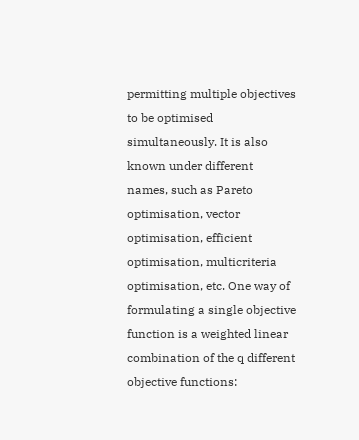permitting multiple objectives to be optimised simultaneously. It is also known under different names, such as Pareto optimisation, vector optimisation, efficient optimisation, multicriteria optimisation, etc. One way of formulating a single objective function is a weighted linear combination of the q different objective functions: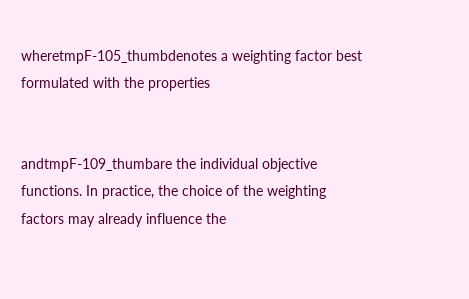wheretmpF-105_thumbdenotes a weighting factor best formulated with the properties


andtmpF-109_thumbare the individual objective functions. In practice, the choice of the weighting factors may already influence the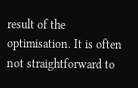result of the optimisation. It is often not straightforward to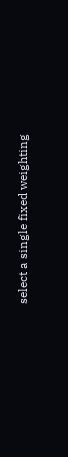select a single fixed weighting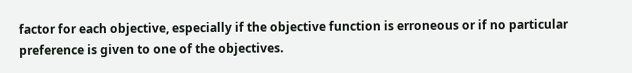factor for each objective, especially if the objective function is erroneous or if no particular preference is given to one of the objectives.